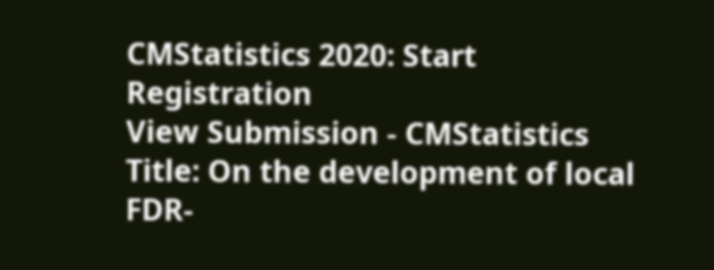CMStatistics 2020: Start Registration
View Submission - CMStatistics
Title: On the development of local FDR-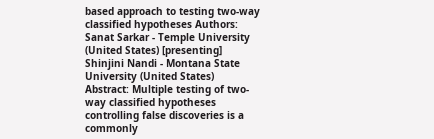based approach to testing two-way classified hypotheses Authors:  Sanat Sarkar - Temple University (United States) [presenting]
Shinjini Nandi - Montana State University (United States)
Abstract: Multiple testing of two-way classified hypotheses controlling false discoveries is a commonly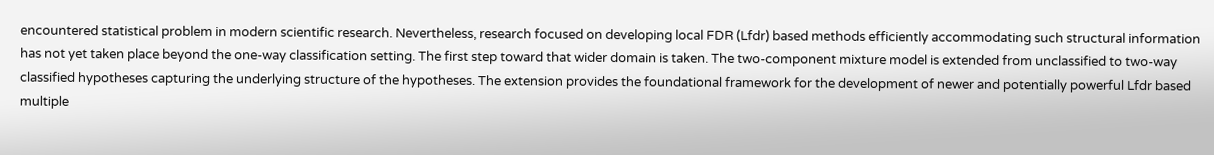encountered statistical problem in modern scientific research. Nevertheless, research focused on developing local FDR (Lfdr) based methods efficiently accommodating such structural information has not yet taken place beyond the one-way classification setting. The first step toward that wider domain is taken. The two-component mixture model is extended from unclassified to two-way classified hypotheses capturing the underlying structure of the hypotheses. The extension provides the foundational framework for the development of newer and potentially powerful Lfdr based multiple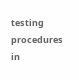testing procedures in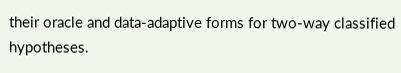their oracle and data-adaptive forms for two-way classified hypotheses.